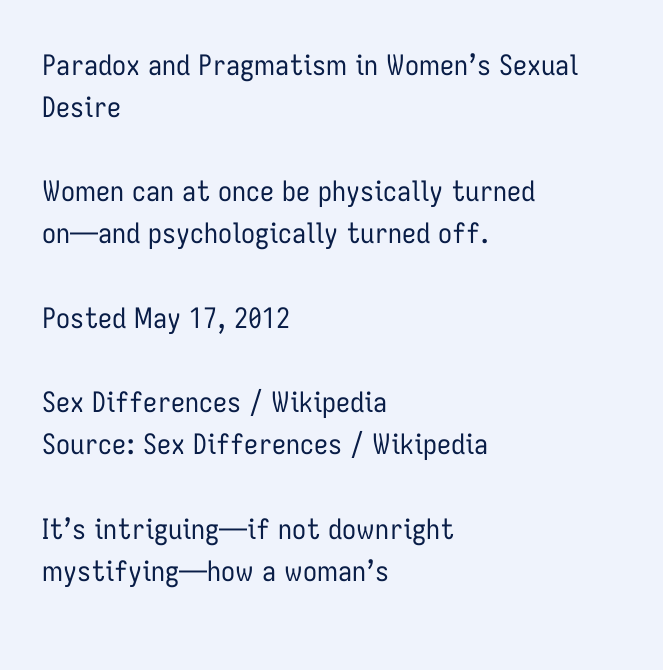Paradox and Pragmatism in Women’s Sexual Desire

Women can at once be physically turned on—and psychologically turned off.

Posted May 17, 2012

Sex Differences / Wikipedia
Source: Sex Differences / Wikipedia

It’s intriguing—if not downright mystifying—how a woman’s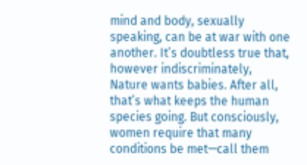mind and body, sexually speaking, can be at war with one another. It’s doubtless true that, however indiscriminately, Nature wants babies. After all, that’s what keeps the human species going. But consciously, women require that many conditions be met—call them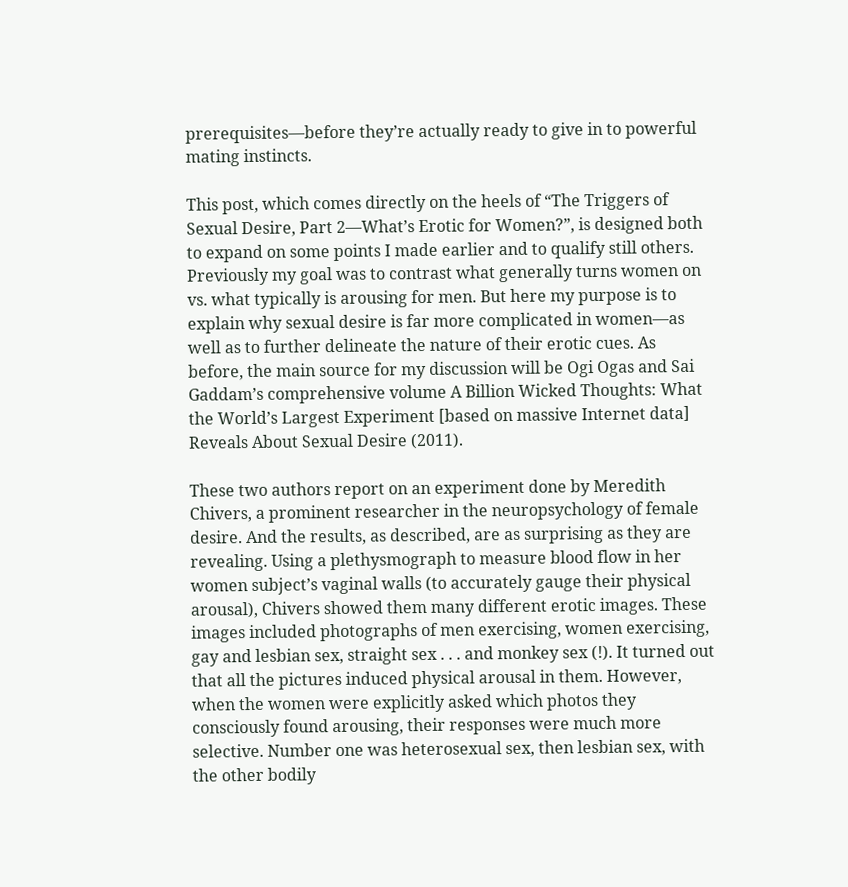prerequisites—before they’re actually ready to give in to powerful mating instincts.

This post, which comes directly on the heels of “The Triggers of Sexual Desire, Part 2—What’s Erotic for Women?”, is designed both to expand on some points I made earlier and to qualify still others. Previously my goal was to contrast what generally turns women on vs. what typically is arousing for men. But here my purpose is to explain why sexual desire is far more complicated in women—as well as to further delineate the nature of their erotic cues. As before, the main source for my discussion will be Ogi Ogas and Sai Gaddam’s comprehensive volume A Billion Wicked Thoughts: What the World’s Largest Experiment [based on massive Internet data] Reveals About Sexual Desire (2011).

These two authors report on an experiment done by Meredith Chivers, a prominent researcher in the neuropsychology of female desire. And the results, as described, are as surprising as they are revealing. Using a plethysmograph to measure blood flow in her women subject’s vaginal walls (to accurately gauge their physical arousal), Chivers showed them many different erotic images. These images included photographs of men exercising, women exercising, gay and lesbian sex, straight sex . . . and monkey sex (!). It turned out that all the pictures induced physical arousal in them. However, when the women were explicitly asked which photos they consciously found arousing, their responses were much more selective. Number one was heterosexual sex, then lesbian sex, with the other bodily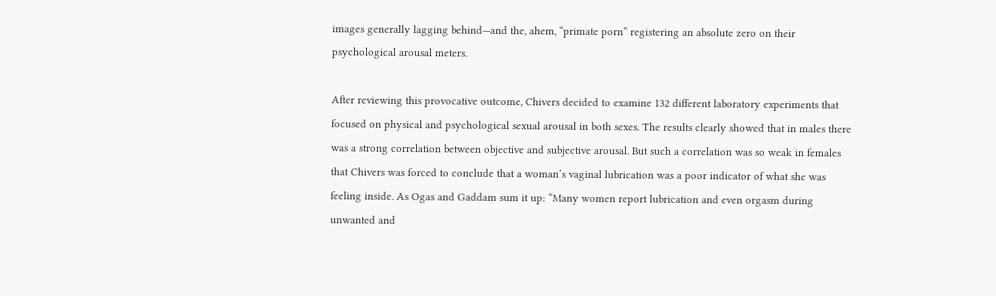images generally lagging behind—and the, ahem, “primate porn” registering an absolute zero on their psychological arousal meters.

After reviewing this provocative outcome, Chivers decided to examine 132 different laboratory experiments that focused on physical and psychological sexual arousal in both sexes. The results clearly showed that in males there was a strong correlation between objective and subjective arousal. But such a correlation was so weak in females that Chivers was forced to conclude that a woman’s vaginal lubrication was a poor indicator of what she was feeling inside. As Ogas and Gaddam sum it up: “Many women report lubrication and even orgasm during unwanted and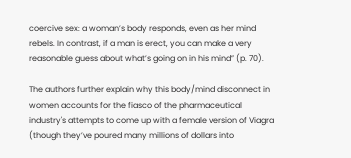coercive sex: a woman’s body responds, even as her mind rebels. In contrast, if a man is erect, you can make a very reasonable guess about what’s going on in his mind” (p. 70).

The authors further explain why this body/mind disconnect in women accounts for the fiasco of the pharmaceutical industry's attempts to come up with a female version of Viagra (though they’ve poured many millions of dollars into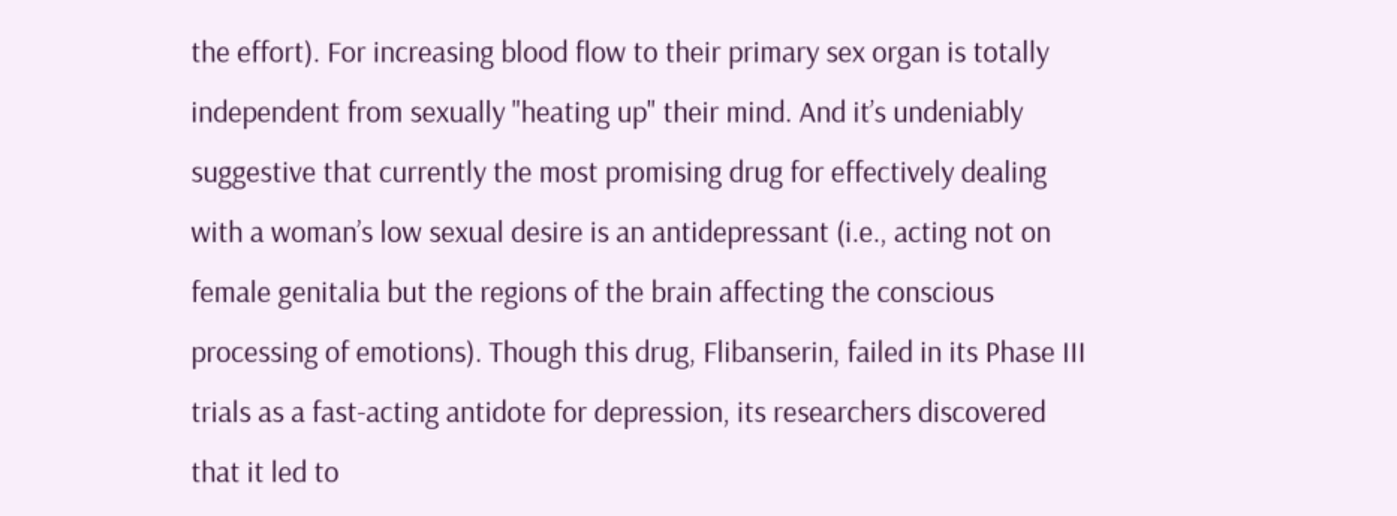the effort). For increasing blood flow to their primary sex organ is totally independent from sexually "heating up" their mind. And it’s undeniably suggestive that currently the most promising drug for effectively dealing with a woman’s low sexual desire is an antidepressant (i.e., acting not on female genitalia but the regions of the brain affecting the conscious processing of emotions). Though this drug, Flibanserin, failed in its Phase III trials as a fast-acting antidote for depression, its researchers discovered that it led to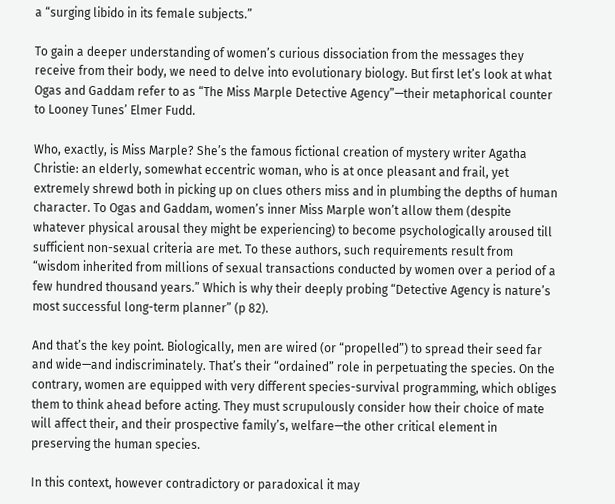a “surging libido in its female subjects.”

To gain a deeper understanding of women’s curious dissociation from the messages they receive from their body, we need to delve into evolutionary biology. But first let’s look at what Ogas and Gaddam refer to as “The Miss Marple Detective Agency”—their metaphorical counter to Looney Tunes’ Elmer Fudd.

Who, exactly, is Miss Marple? She’s the famous fictional creation of mystery writer Agatha Christie: an elderly, somewhat eccentric woman, who is at once pleasant and frail, yet extremely shrewd both in picking up on clues others miss and in plumbing the depths of human character. To Ogas and Gaddam, women’s inner Miss Marple won’t allow them (despite whatever physical arousal they might be experiencing) to become psychologically aroused till sufficient non-sexual criteria are met. To these authors, such requirements result from “wisdom inherited from millions of sexual transactions conducted by women over a period of a few hundred thousand years.” Which is why their deeply probing “Detective Agency is nature’s most successful long-term planner” (p 82).

And that’s the key point. Biologically, men are wired (or “propelled”) to spread their seed far and wide—and indiscriminately. That’s their “ordained” role in perpetuating the species. On the contrary, women are equipped with very different species-survival programming, which obliges them to think ahead before acting. They must scrupulously consider how their choice of mate will affect their, and their prospective family’s, welfare—the other critical element in preserving the human species.

In this context, however contradictory or paradoxical it may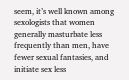seem, it’s well known among sexologists that women generally masturbate less frequently than men, have fewer sexual fantasies, and initiate sex less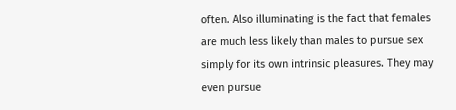often. Also illuminating is the fact that females are much less likely than males to pursue sex simply for its own intrinsic pleasures. They may even pursue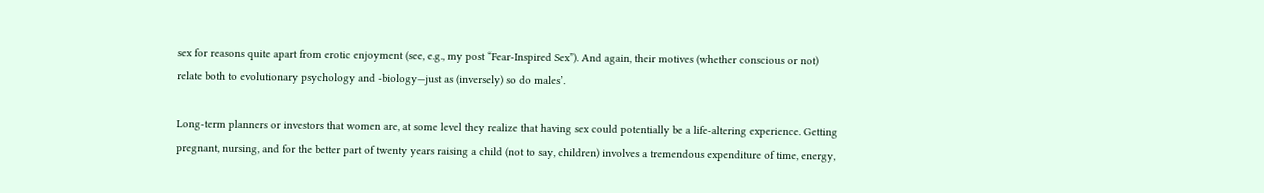sex for reasons quite apart from erotic enjoyment (see, e.g., my post “Fear-Inspired Sex”). And again, their motives (whether conscious or not) relate both to evolutionary psychology and -biology—just as (inversely) so do males’.

Long-term planners or investors that women are, at some level they realize that having sex could potentially be a life-altering experience. Getting pregnant, nursing, and for the better part of twenty years raising a child (not to say, children) involves a tremendous expenditure of time, energy,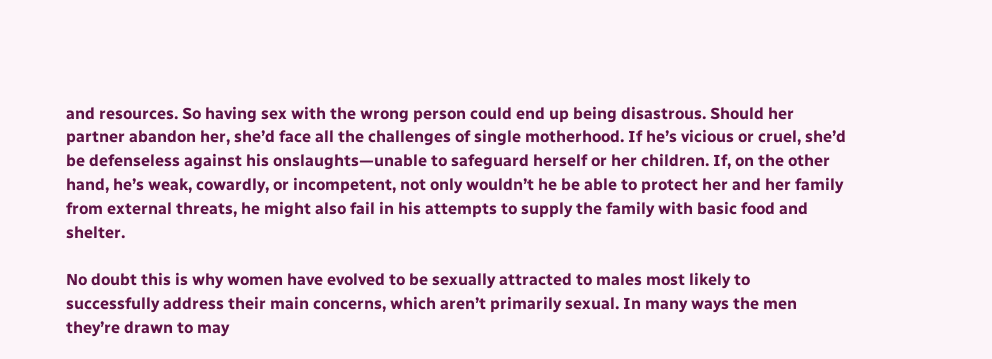and resources. So having sex with the wrong person could end up being disastrous. Should her partner abandon her, she’d face all the challenges of single motherhood. If he’s vicious or cruel, she’d be defenseless against his onslaughts—unable to safeguard herself or her children. If, on the other hand, he’s weak, cowardly, or incompetent, not only wouldn’t he be able to protect her and her family from external threats, he might also fail in his attempts to supply the family with basic food and shelter.

No doubt this is why women have evolved to be sexually attracted to males most likely to successfully address their main concerns, which aren’t primarily sexual. In many ways the men they’re drawn to may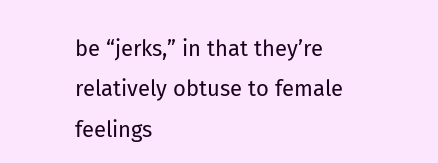be “jerks,” in that they’re relatively obtuse to female feelings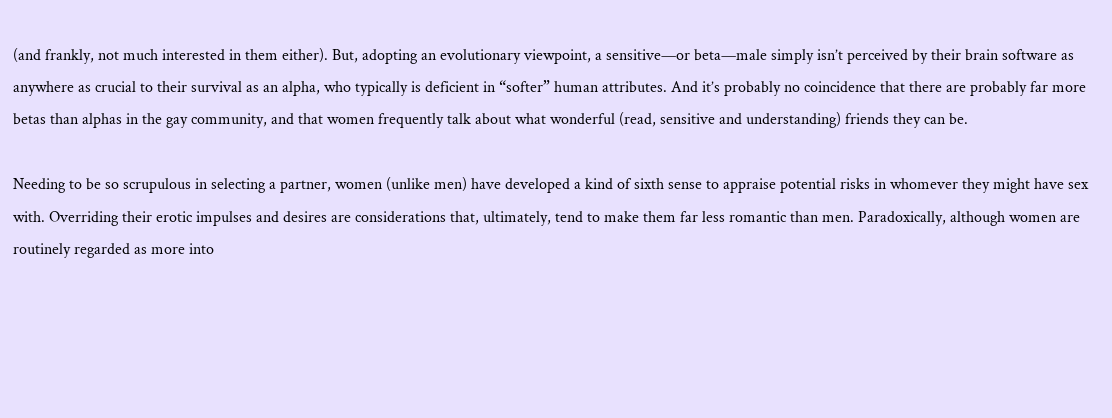(and frankly, not much interested in them either). But, adopting an evolutionary viewpoint, a sensitive—or beta—male simply isn’t perceived by their brain software as anywhere as crucial to their survival as an alpha, who typically is deficient in “softer” human attributes. And it’s probably no coincidence that there are probably far more betas than alphas in the gay community, and that women frequently talk about what wonderful (read, sensitive and understanding) friends they can be.

Needing to be so scrupulous in selecting a partner, women (unlike men) have developed a kind of sixth sense to appraise potential risks in whomever they might have sex with. Overriding their erotic impulses and desires are considerations that, ultimately, tend to make them far less romantic than men. Paradoxically, although women are routinely regarded as more into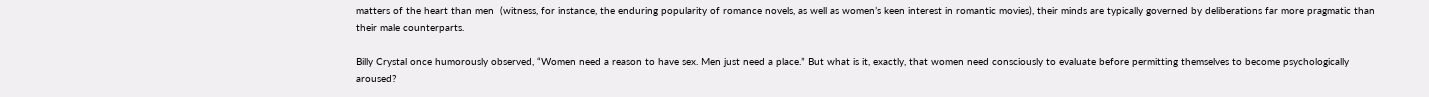matters of the heart than men  (witness, for instance, the enduring popularity of romance novels, as well as women’s keen interest in romantic movies), their minds are typically governed by deliberations far more pragmatic than their male counterparts.

Billy Crystal once humorously observed, “Women need a reason to have sex. Men just need a place.” But what is it, exactly, that women need consciously to evaluate before permitting themselves to become psychologically aroused?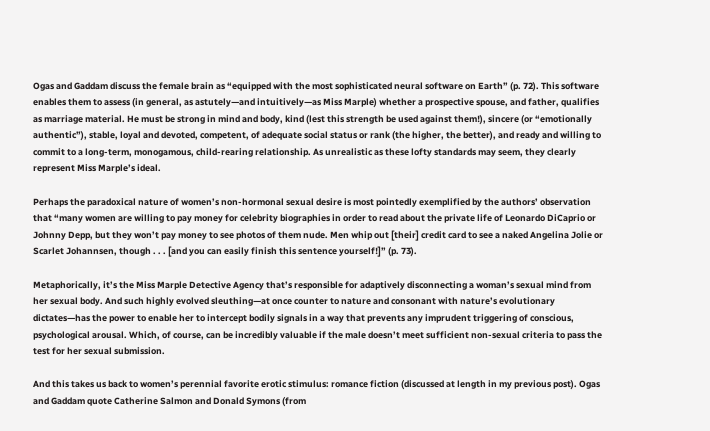Ogas and Gaddam discuss the female brain as “equipped with the most sophisticated neural software on Earth” (p. 72). This software enables them to assess (in general, as astutely—and intuitively—as Miss Marple) whether a prospective spouse, and father, qualifies as marriage material. He must be strong in mind and body, kind (lest this strength be used against them!), sincere (or “emotionally authentic”), stable, loyal and devoted, competent, of adequate social status or rank (the higher, the better), and ready and willing to commit to a long-term, monogamous, child-rearing relationship. As unrealistic as these lofty standards may seem, they clearly represent Miss Marple’s ideal.

Perhaps the paradoxical nature of women’s non-hormonal sexual desire is most pointedly exemplified by the authors’ observation that “many women are willing to pay money for celebrity biographies in order to read about the private life of Leonardo DiCaprio or Johnny Depp, but they won’t pay money to see photos of them nude. Men whip out [their] credit card to see a naked Angelina Jolie or Scarlet Johannsen, though . . . [and you can easily finish this sentence yourself!]” (p. 73).

Metaphorically, it’s the Miss Marple Detective Agency that’s responsible for adaptively disconnecting a woman’s sexual mind from her sexual body. And such highly evolved sleuthing—at once counter to nature and consonant with nature’s evolutionary dictates—has the power to enable her to intercept bodily signals in a way that prevents any imprudent triggering of conscious, psychological arousal. Which, of course, can be incredibly valuable if the male doesn’t meet sufficient non-sexual criteria to pass the test for her sexual submission.

And this takes us back to women’s perennial favorite erotic stimulus: romance fiction (discussed at length in my previous post). Ogas and Gaddam quote Catherine Salmon and Donald Symons (from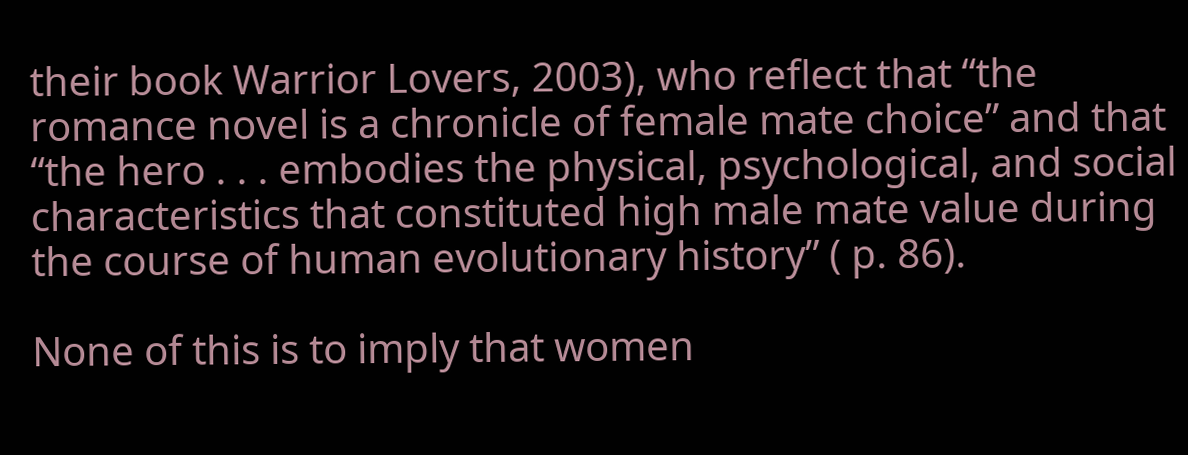their book Warrior Lovers, 2003), who reflect that “the romance novel is a chronicle of female mate choice” and that “the hero . . . embodies the physical, psychological, and social characteristics that constituted high male mate value during the course of human evolutionary history” ( p. 86).

None of this is to imply that women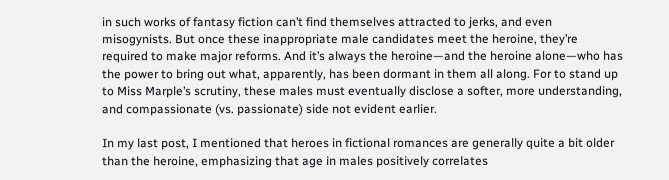in such works of fantasy fiction can’t find themselves attracted to jerks, and even misogynists. But once these inappropriate male candidates meet the heroine, they’re required to make major reforms. And it’s always the heroine—and the heroine alone—who has the power to bring out what, apparently, has been dormant in them all along. For to stand up to Miss Marple’s scrutiny, these males must eventually disclose a softer, more understanding, and compassionate (vs. passionate) side not evident earlier.

In my last post, I mentioned that heroes in fictional romances are generally quite a bit older than the heroine, emphasizing that age in males positively correlates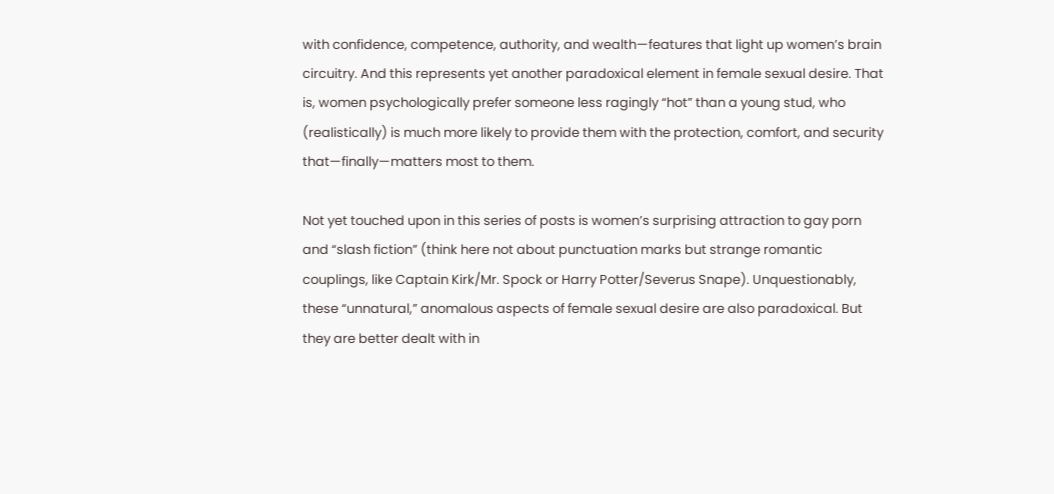with confidence, competence, authority, and wealth—features that light up women’s brain circuitry. And this represents yet another paradoxical element in female sexual desire. That is, women psychologically prefer someone less ragingly “hot” than a young stud, who (realistically) is much more likely to provide them with the protection, comfort, and security that—finally—matters most to them.

Not yet touched upon in this series of posts is women’s surprising attraction to gay porn and “slash fiction” (think here not about punctuation marks but strange romantic couplings, like Captain Kirk/Mr. Spock or Harry Potter/Severus Snape). Unquestionably, these “unnatural,” anomalous aspects of female sexual desire are also paradoxical. But they are better dealt with in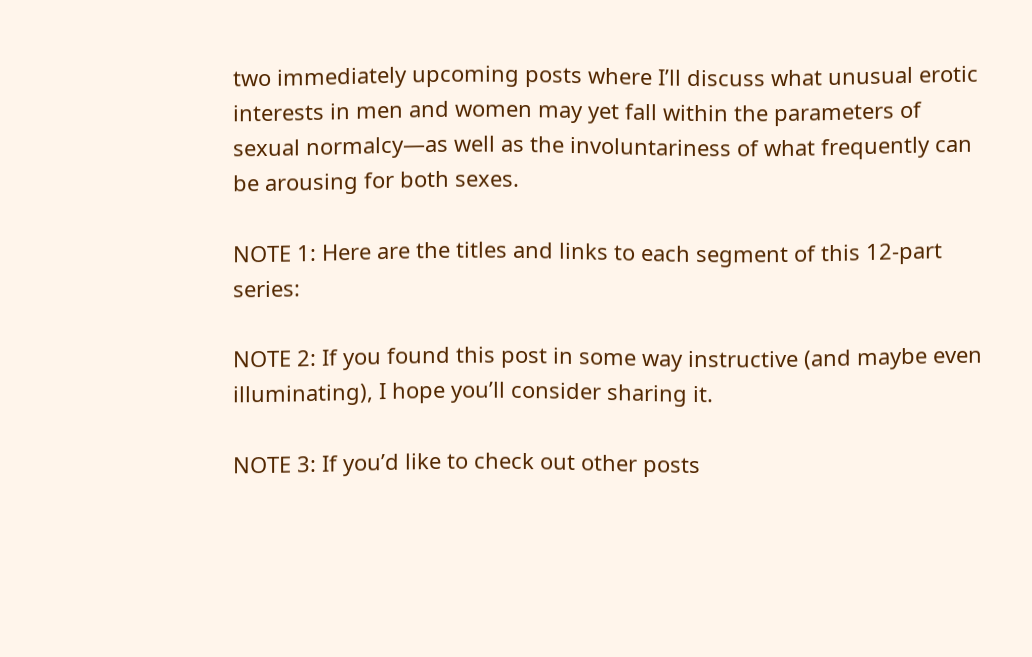two immediately upcoming posts where I’ll discuss what unusual erotic interests in men and women may yet fall within the parameters of sexual normalcy—as well as the involuntariness of what frequently can be arousing for both sexes.

NOTE 1: Here are the titles and links to each segment of this 12-part series:

NOTE 2: If you found this post in some way instructive (and maybe even illuminating), I hope you’ll consider sharing it.

NOTE 3: If you’d like to check out other posts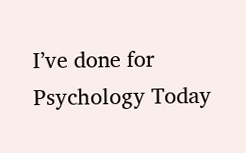I’ve done for Psychology Today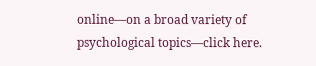online—on a broad variety of psychological topics—click here.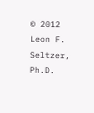© 2012 Leon F. Seltzer, Ph.D.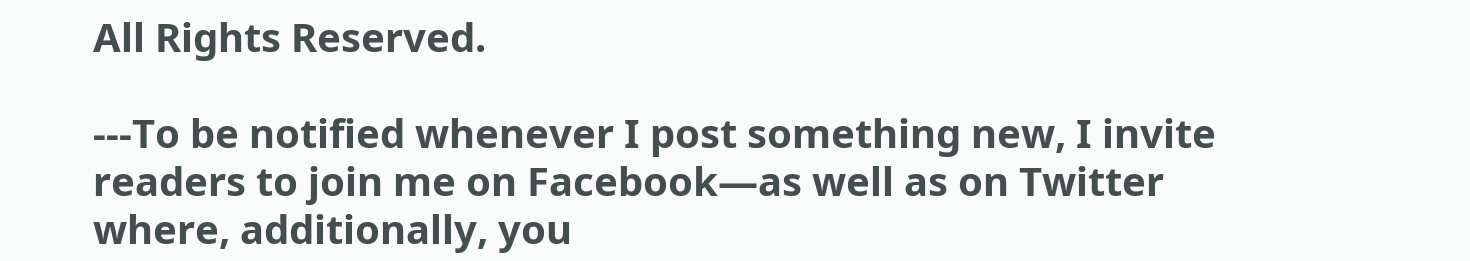All Rights Reserved.

---To be notified whenever I post something new, I invite readers to join me on Facebook—as well as on Twitter where, additionally, you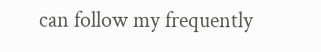can follow my frequently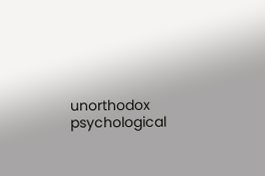unorthodox psychological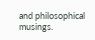and philosophical musings.